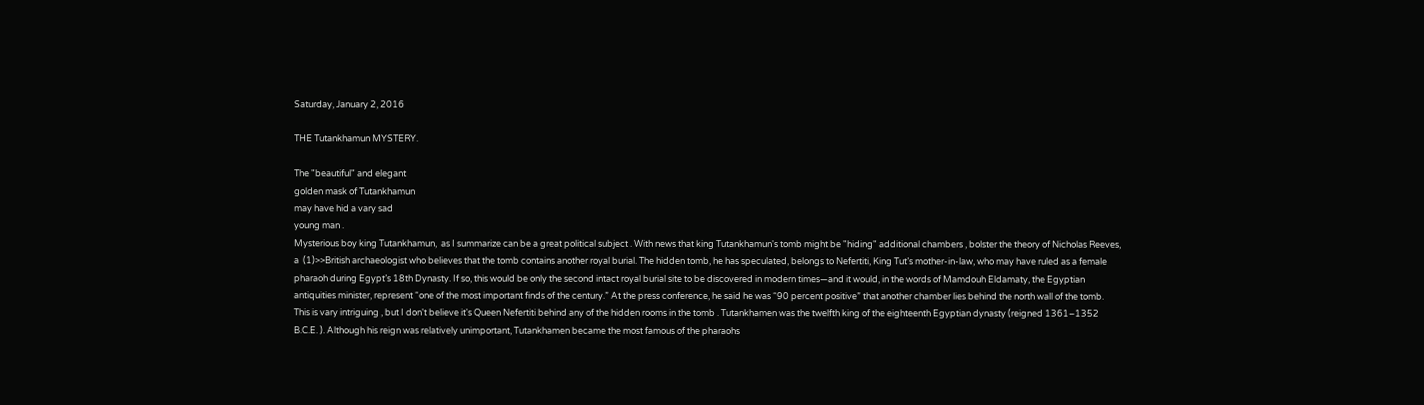Saturday, January 2, 2016

THE Tutankhamun MYSTERY.

The "beautiful" and elegant
golden mask of Tutankhamun
may have hid a vary sad
young man .
Mysterious boy king Tutankhamun,  as I summarize can be a great political subject . With news that king Tutankhamun's tomb might be "hiding" additional chambers , bolster the theory of Nicholas Reeves, a  (1)>>British archaeologist who believes that the tomb contains another royal burial. The hidden tomb, he has speculated, belongs to Nefertiti, King Tut’s mother-in-law, who may have ruled as a female pharaoh during Egypt’s 18th Dynasty. If so, this would be only the second intact royal burial site to be discovered in modern times—and it would, in the words of Mamdouh Eldamaty, the Egyptian antiquities minister, represent “one of the most important finds of the century.” At the press conference, he said he was “90 percent positive” that another chamber lies behind the north wall of the tomb. This is vary intriguing , but I don't believe it's Queen Nefertiti behind any of the hidden rooms in the tomb . Tutankhamen was the twelfth king of the eighteenth Egyptian dynasty (reigned 1361–1352 B.C.E. ). Although his reign was relatively unimportant, Tutankhamen became the most famous of the pharaohs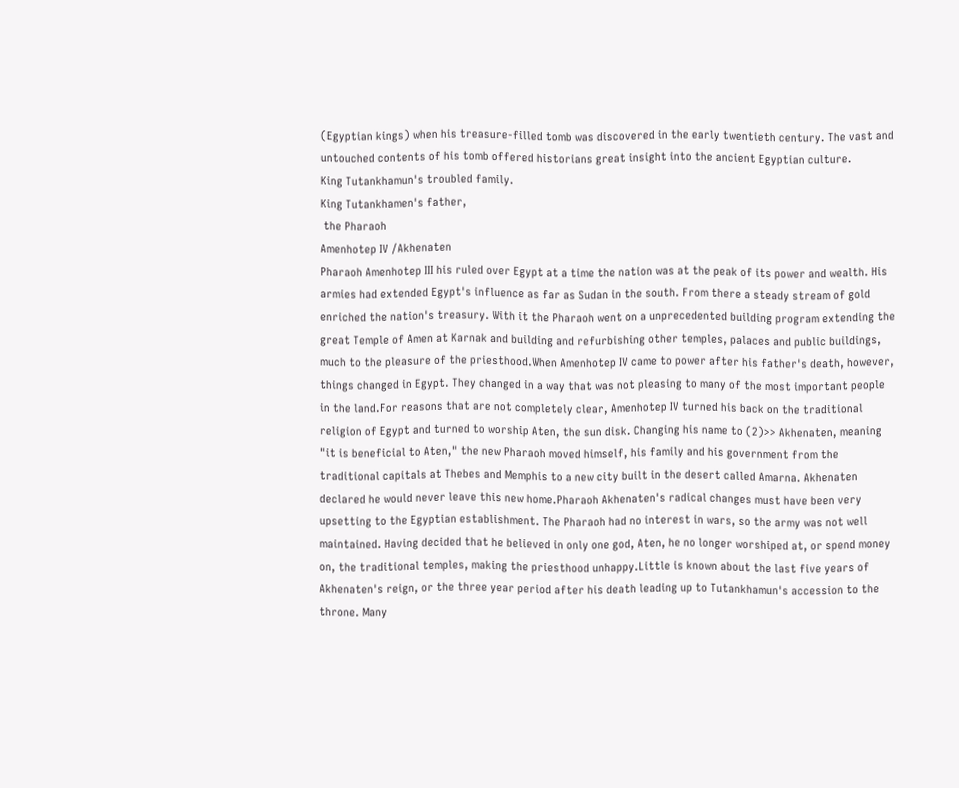(Egyptian kings) when his treasure-filled tomb was discovered in the early twentieth century. The vast and untouched contents of his tomb offered historians great insight into the ancient Egyptian culture.
King Tutankhamun's troubled family.
King Tutankhamen's father,
 the Pharaoh
Amenhotep IV /Akhenaten
Pharaoh Amenhotep III his ruled over Egypt at a time the nation was at the peak of its power and wealth. His armies had extended Egypt's influence as far as Sudan in the south. From there a steady stream of gold enriched the nation's treasury. With it the Pharaoh went on a unprecedented building program extending the great Temple of Amen at Karnak and building and refurbishing other temples, palaces and public buildings, much to the pleasure of the priesthood.When Amenhotep IV came to power after his father's death, however, things changed in Egypt. They changed in a way that was not pleasing to many of the most important people in the land.For reasons that are not completely clear, Amenhotep IV turned his back on the traditional religion of Egypt and turned to worship Aten, the sun disk. Changing his name to (2)>> Akhenaten, meaning "it is beneficial to Aten," the new Pharaoh moved himself, his family and his government from the traditional capitals at Thebes and Memphis to a new city built in the desert called Amarna. Akhenaten declared he would never leave this new home.Pharaoh Akhenaten's radical changes must have been very upsetting to the Egyptian establishment. The Pharaoh had no interest in wars, so the army was not well maintained. Having decided that he believed in only one god, Aten, he no longer worshiped at, or spend money on, the traditional temples, making the priesthood unhappy.Little is known about the last five years of Akhenaten's reign, or the three year period after his death leading up to Tutankhamun's accession to the throne. Many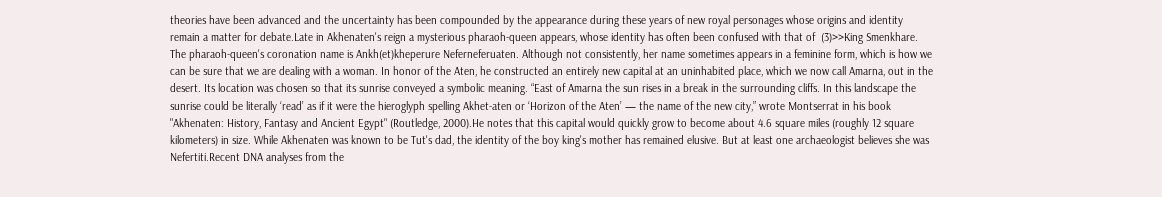theories have been advanced and the uncertainty has been compounded by the appearance during these years of new royal personages whose origins and identity remain a matter for debate.Late in Akhenaten's reign a mysterious pharaoh-queen appears, whose identity has often been confused with that of  (3)>>King Smenkhare. The pharaoh-queen's coronation name is Ankh(et)kheperure Neferneferuaten. Although not consistently, her name sometimes appears in a feminine form, which is how we can be sure that we are dealing with a woman. In honor of the Aten, he constructed an entirely new capital at an uninhabited place, which we now call Amarna, out in the desert. Its location was chosen so that its sunrise conveyed a symbolic meaning. “East of Amarna the sun rises in a break in the surrounding cliffs. In this landscape the sunrise could be literally ‘read’ as if it were the hieroglyph spelling Akhet-aten or ‘Horizon of the Aten’ — the name of the new city,” wrote Montserrat in his book "Akhenaten: History, Fantasy and Ancient Egypt" (Routledge, 2000).He notes that this capital would quickly grow to become about 4.6 square miles (roughly 12 square kilometers) in size. While Akhenaten was known to be Tut's dad, the identity of the boy king's mother has remained elusive. But at least one archaeologist believes she was Nefertiti.Recent DNA analyses from the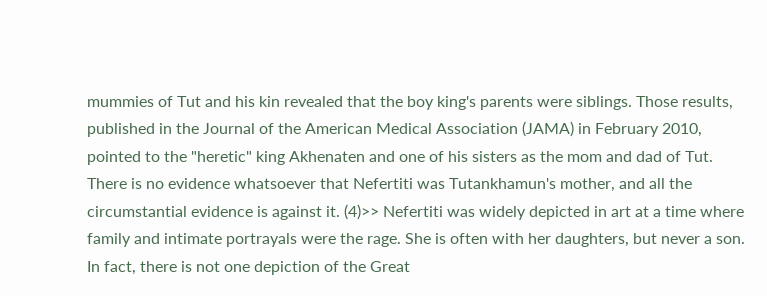mummies of Tut and his kin revealed that the boy king's parents were siblings. Those results, published in the Journal of the American Medical Association (JAMA) in February 2010, pointed to the "heretic" king Akhenaten and one of his sisters as the mom and dad of Tut. There is no evidence whatsoever that Nefertiti was Tutankhamun's mother, and all the circumstantial evidence is against it. (4)>> Nefertiti was widely depicted in art at a time where family and intimate portrayals were the rage. She is often with her daughters, but never a son. In fact, there is not one depiction of the Great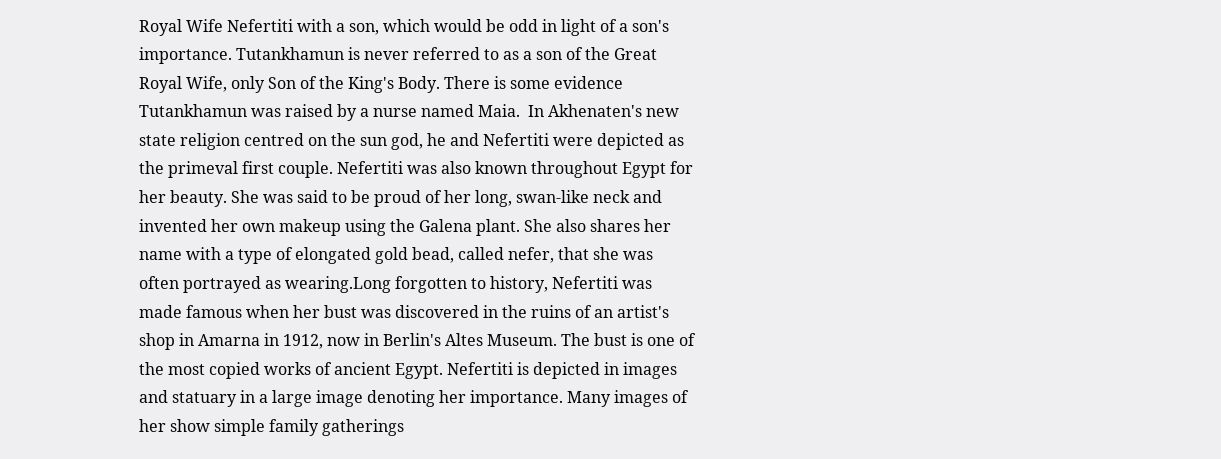Royal Wife Nefertiti with a son, which would be odd in light of a son's importance. Tutankhamun is never referred to as a son of the Great Royal Wife, only Son of the King's Body. There is some evidence Tutankhamun was raised by a nurse named Maia.  In Akhenaten's new state religion centred on the sun god, he and Nefertiti were depicted as the primeval first couple. Nefertiti was also known throughout Egypt for her beauty. She was said to be proud of her long, swan-like neck and invented her own makeup using the Galena plant. She also shares her name with a type of elongated gold bead, called nefer, that she was often portrayed as wearing.Long forgotten to history, Nefertiti was made famous when her bust was discovered in the ruins of an artist's shop in Amarna in 1912, now in Berlin's Altes Museum. The bust is one of the most copied works of ancient Egypt. Nefertiti is depicted in images and statuary in a large image denoting her importance. Many images of her show simple family gatherings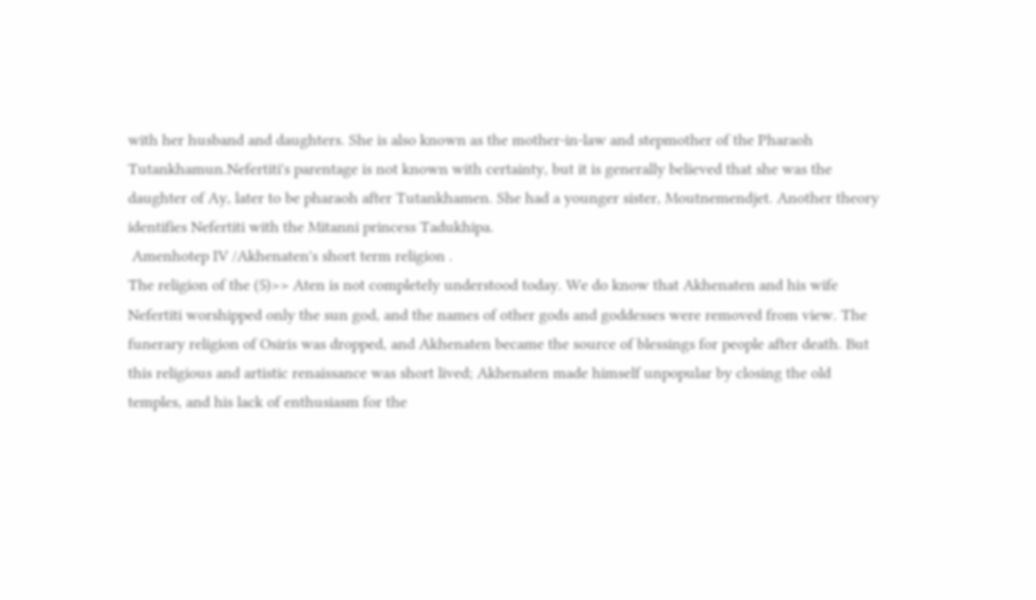with her husband and daughters. She is also known as the mother-in-law and stepmother of the Pharaoh Tutankhamun.Nefertiti's parentage is not known with certainty, but it is generally believed that she was the daughter of Ay, later to be pharaoh after Tutankhamen. She had a younger sister, Moutnemendjet. Another theory identifies Nefertiti with the Mitanni princess Tadukhipa.
 Amenhotep IV /Akhenaten's short term religion .
The religion of the (5)>> Aten is not completely understood today. We do know that Akhenaten and his wife Nefertiti worshipped only the sun god, and the names of other gods and goddesses were removed from view. The funerary religion of Osiris was dropped, and Akhenaten became the source of blessings for people after death. But this religious and artistic renaissance was short lived; Akhenaten made himself unpopular by closing the old temples, and his lack of enthusiasm for the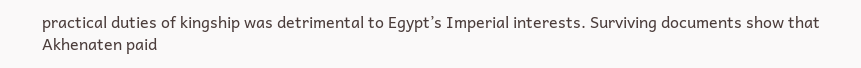practical duties of kingship was detrimental to Egypt’s Imperial interests. Surviving documents show that Akhenaten paid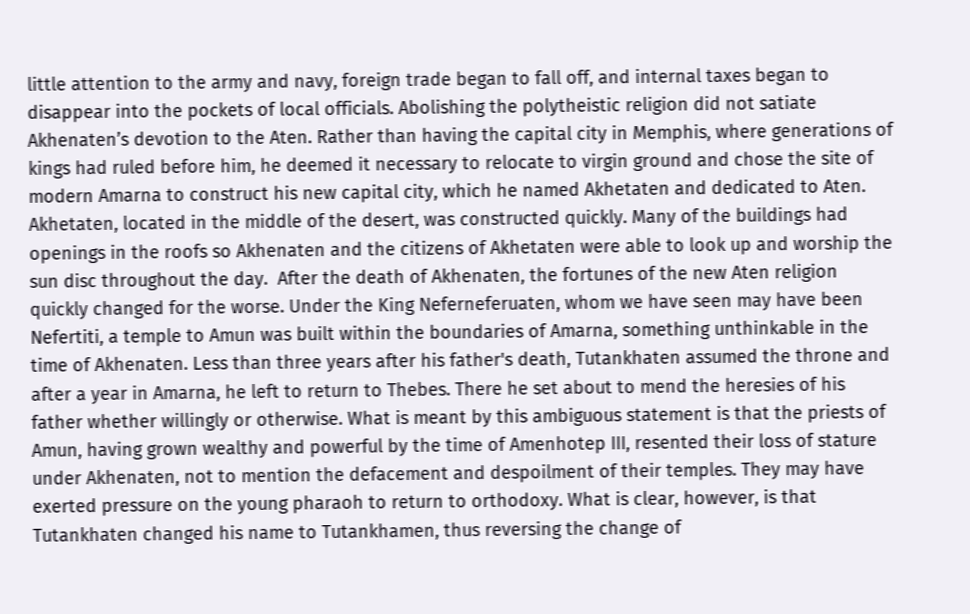little attention to the army and navy, foreign trade began to fall off, and internal taxes began to disappear into the pockets of local officials. Abolishing the polytheistic religion did not satiate Akhenaten’s devotion to the Aten. Rather than having the capital city in Memphis, where generations of kings had ruled before him, he deemed it necessary to relocate to virgin ground and chose the site of modern Amarna to construct his new capital city, which he named Akhetaten and dedicated to Aten. Akhetaten, located in the middle of the desert, was constructed quickly. Many of the buildings had openings in the roofs so Akhenaten and the citizens of Akhetaten were able to look up and worship the sun disc throughout the day.  After the death of Akhenaten, the fortunes of the new Aten religion quickly changed for the worse. Under the King Neferneferuaten, whom we have seen may have been Nefertiti, a temple to Amun was built within the boundaries of Amarna, something unthinkable in the time of Akhenaten. Less than three years after his father's death, Tutankhaten assumed the throne and after a year in Amarna, he left to return to Thebes. There he set about to mend the heresies of his father whether willingly or otherwise. What is meant by this ambiguous statement is that the priests of Amun, having grown wealthy and powerful by the time of Amenhotep III, resented their loss of stature under Akhenaten, not to mention the defacement and despoilment of their temples. They may have exerted pressure on the young pharaoh to return to orthodoxy. What is clear, however, is that Tutankhaten changed his name to Tutankhamen, thus reversing the change of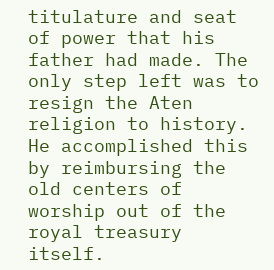titulature and seat of power that his father had made. The only step left was to resign the Aten religion to history. He accomplished this by reimbursing the old centers of worship out of the royal treasury itself.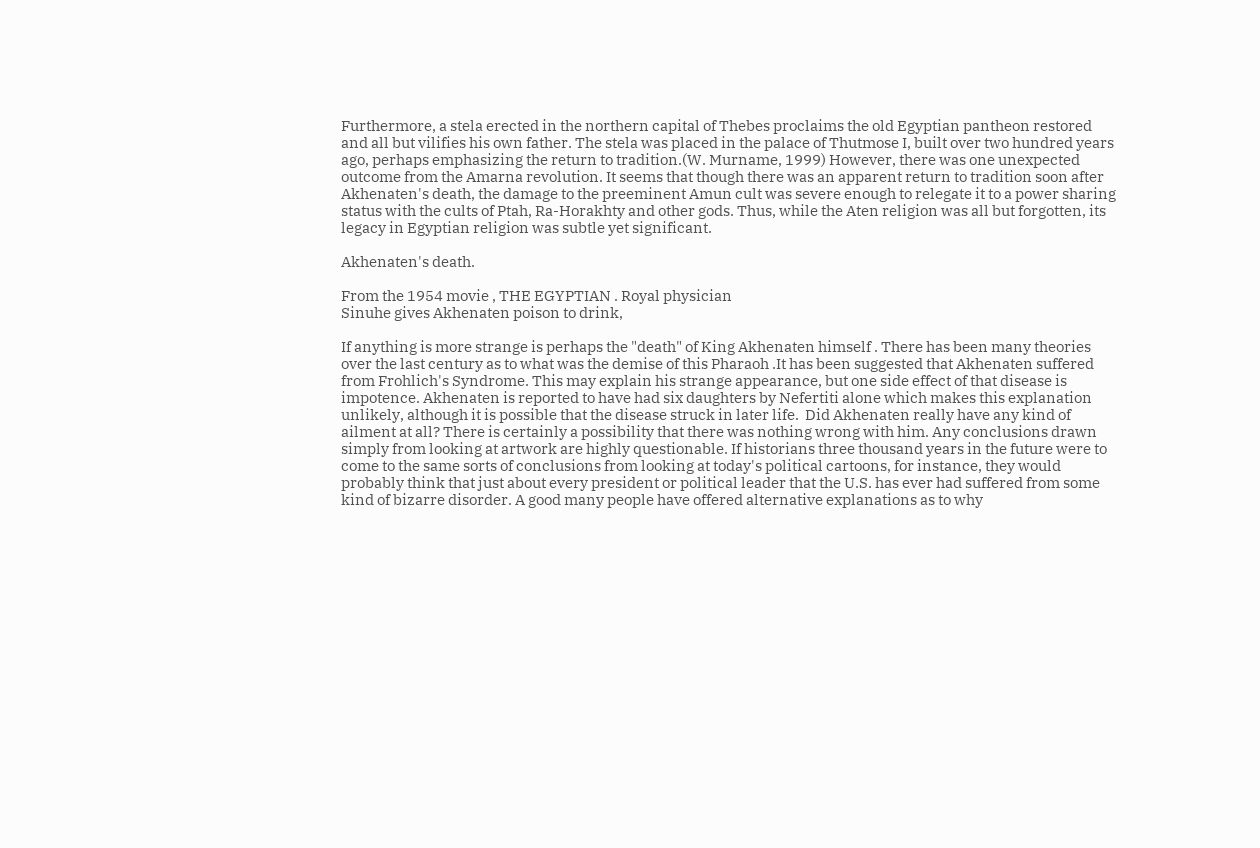Furthermore, a stela erected in the northern capital of Thebes proclaims the old Egyptian pantheon restored and all but vilifies his own father. The stela was placed in the palace of Thutmose I, built over two hundred years ago, perhaps emphasizing the return to tradition.(W. Murname, 1999) However, there was one unexpected outcome from the Amarna revolution. It seems that though there was an apparent return to tradition soon after Akhenaten's death, the damage to the preeminent Amun cult was severe enough to relegate it to a power sharing status with the cults of Ptah, Ra-Horakhty and other gods. Thus, while the Aten religion was all but forgotten, its legacy in Egyptian religion was subtle yet significant.

Akhenaten's death.

From the 1954 movie , THE EGYPTIAN . Royal physician
Sinuhe gives Akhenaten poison to drink,

If anything is more strange is perhaps the "death" of King Akhenaten himself . There has been many theories over the last century as to what was the demise of this Pharaoh .It has been suggested that Akhenaten suffered from Frohlich's Syndrome. This may explain his strange appearance, but one side effect of that disease is impotence. Akhenaten is reported to have had six daughters by Nefertiti alone which makes this explanation unlikely, although it is possible that the disease struck in later life.  Did Akhenaten really have any kind of ailment at all? There is certainly a possibility that there was nothing wrong with him. Any conclusions drawn simply from looking at artwork are highly questionable. If historians three thousand years in the future were to come to the same sorts of conclusions from looking at today's political cartoons, for instance, they would probably think that just about every president or political leader that the U.S. has ever had suffered from some kind of bizarre disorder. A good many people have offered alternative explanations as to why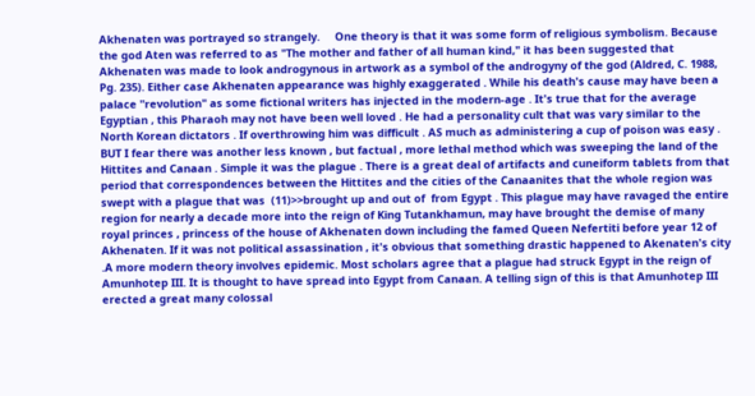Akhenaten was portrayed so strangely.     One theory is that it was some form of religious symbolism. Because the god Aten was referred to as "The mother and father of all human kind," it has been suggested that Akhenaten was made to look androgynous in artwork as a symbol of the androgyny of the god (Aldred, C. 1988, Pg. 235). Either case Akhenaten appearance was highly exaggerated . While his death's cause may have been a palace "revolution" as some fictional writers has injected in the modern-age . It's true that for the average Egyptian , this Pharaoh may not have been well loved . He had a personality cult that was vary similar to the North Korean dictators . If overthrowing him was difficult . AS much as administering a cup of poison was easy . BUT I fear there was another less known , but factual , more lethal method which was sweeping the land of the Hittites and Canaan . Simple it was the plague . There is a great deal of artifacts and cuneiform tablets from that period that correspondences between the Hittites and the cities of the Canaanites that the whole region was swept with a plague that was  (11)>>brought up and out of  from Egypt . This plague may have ravaged the entire region for nearly a decade more into the reign of King Tutankhamun, may have brought the demise of many royal princes , princess of the house of Akhenaten down including the famed Queen Nefertiti before year 12 of Akhenaten. If it was not political assassination , it's obvious that something drastic happened to Akenaten's city .A more modern theory involves epidemic. Most scholars agree that a plague had struck Egypt in the reign of Amunhotep III. It is thought to have spread into Egypt from Canaan. A telling sign of this is that Amunhotep III erected a great many colossal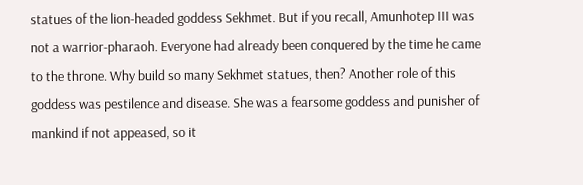statues of the lion-headed goddess Sekhmet. But if you recall, Amunhotep III was not a warrior-pharaoh. Everyone had already been conquered by the time he came to the throne. Why build so many Sekhmet statues, then? Another role of this goddess was pestilence and disease. She was a fearsome goddess and punisher of mankind if not appeased, so it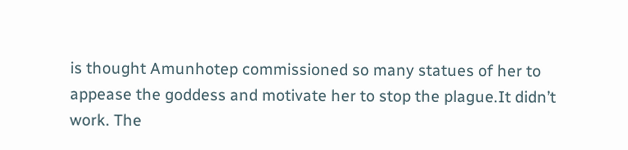is thought Amunhotep commissioned so many statues of her to appease the goddess and motivate her to stop the plague.It didn’t work. The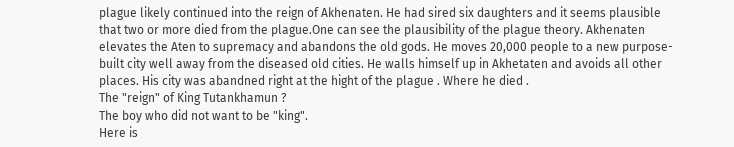plague likely continued into the reign of Akhenaten. He had sired six daughters and it seems plausible that two or more died from the plague.One can see the plausibility of the plague theory. Akhenaten elevates the Aten to supremacy and abandons the old gods. He moves 20,000 people to a new purpose-built city well away from the diseased old cities. He walls himself up in Akhetaten and avoids all other places. His city was abandned right at the hight of the plague . Where he died .
The "reign" of King Tutankhamun ?
The boy who did not want to be "king".
Here is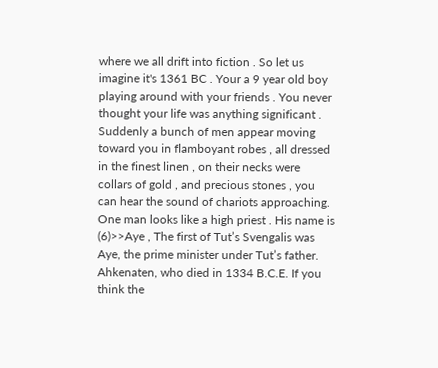where we all drift into fiction . So let us imagine it's 1361 BC . Your a 9 year old boy playing around with your friends . You never thought your life was anything significant . Suddenly a bunch of men appear moving toward you in flamboyant robes , all dressed in the finest linen , on their necks were collars of gold , and precious stones , you can hear the sound of chariots approaching. One man looks like a high priest . His name is (6)>>Aye , The first of Tut’s Svengalis was Aye, the prime minister under Tut’s father. Ahkenaten, who died in 1334 B.C.E. If you think the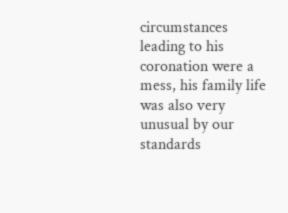circumstances leading to his coronation were a mess, his family life was also very unusual by our standards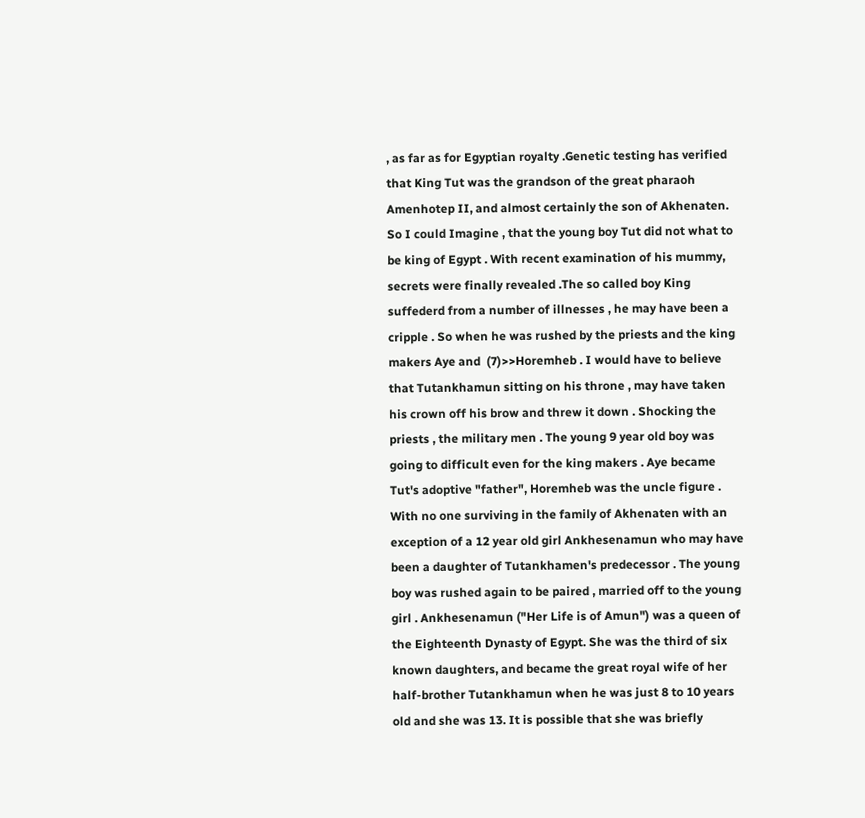, as far as for Egyptian royalty .Genetic testing has verified that King Tut was the grandson of the great pharaoh Amenhotep II, and almost certainly the son of Akhenaten. So I could Imagine , that the young boy Tut did not what to be king of Egypt . With recent examination of his mummy, secrets were finally revealed .The so called boy King suffederd from a number of illnesses , he may have been a cripple . So when he was rushed by the priests and the king makers Aye and  (7)>>Horemheb . I would have to believe that Tutankhamun sitting on his throne , may have taken his crown off his brow and threw it down . Shocking the priests , the military men . The young 9 year old boy was going to difficult even for the king makers . Aye became Tut's adoptive "father", Horemheb was the uncle figure . With no one surviving in the family of Akhenaten with an exception of a 12 year old girl Ankhesenamun who may have been a daughter of Tutankhamen's predecessor . The young boy was rushed again to be paired , married off to the young girl . Ankhesenamun ("Her Life is of Amun") was a queen of the Eighteenth Dynasty of Egypt. She was the third of six known daughters, and became the great royal wife of her half-brother Tutankhamun when he was just 8 to 10 years old and she was 13. It is possible that she was briefly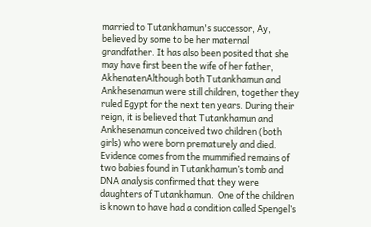married to Tutankhamun's successor, Ay, believed by some to be her maternal grandfather. It has also been posited that she may have first been the wife of her father, AkhenatenAlthough both Tutankhamun and Ankhesenamun were still children, together they ruled Egypt for the next ten years. During their reign, it is believed that Tutankhamun and Ankhesenamun conceived two children (both girls) who were born prematurely and died. Evidence comes from the mummified remains of two babies found in Tutankhamun’s tomb and DNA analysis confirmed that they were daughters of Tutankhamun.  One of the children is known to have had a condition called Spengel’s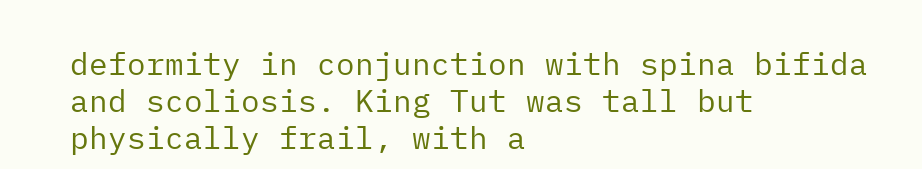deformity in conjunction with spina bifida and scoliosis. King Tut was tall but physically frail, with a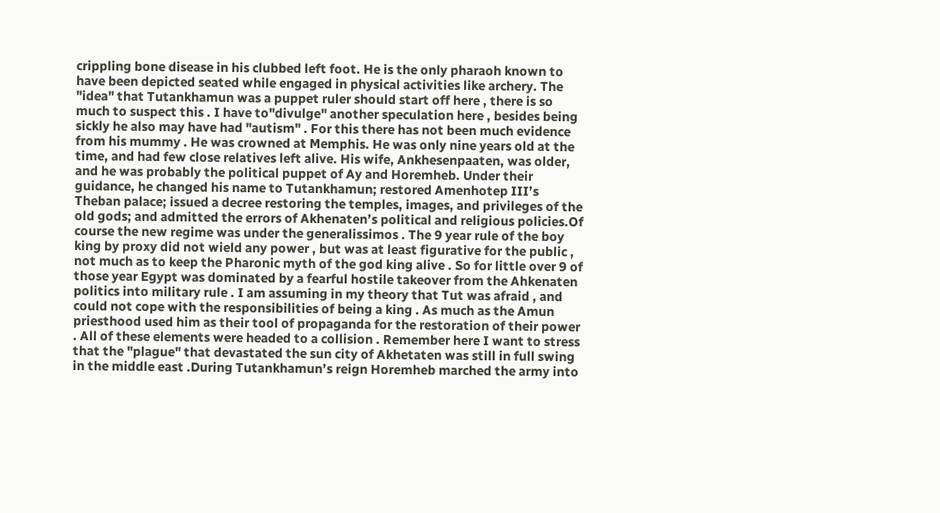crippling bone disease in his clubbed left foot. He is the only pharaoh known to have been depicted seated while engaged in physical activities like archery. The "idea" that Tutankhamun was a puppet ruler should start off here , there is so much to suspect this . I have to"divulge" another speculation here , besides being sickly he also may have had "autism" . For this there has not been much evidence from his mummy . He was crowned at Memphis. He was only nine years old at the time, and had few close relatives left alive. His wife, Ankhesenpaaten, was older, and he was probably the political puppet of Ay and Horemheb. Under their guidance, he changed his name to Tutankhamun; restored Amenhotep III’s Theban palace; issued a decree restoring the temples, images, and privileges of the old gods; and admitted the errors of Akhenaten’s political and religious policies.Of course the new regime was under the generalissimos . The 9 year rule of the boy king by proxy did not wield any power , but was at least figurative for the public , not much as to keep the Pharonic myth of the god king alive . So for little over 9 of those year Egypt was dominated by a fearful hostile takeover from the Ahkenaten politics into military rule . I am assuming in my theory that Tut was afraid , and could not cope with the responsibilities of being a king . As much as the Amun priesthood used him as their tool of propaganda for the restoration of their power . All of these elements were headed to a collision . Remember here I want to stress that the "plague" that devastated the sun city of Akhetaten was still in full swing in the middle east .During Tutankhamun’s reign Horemheb marched the army into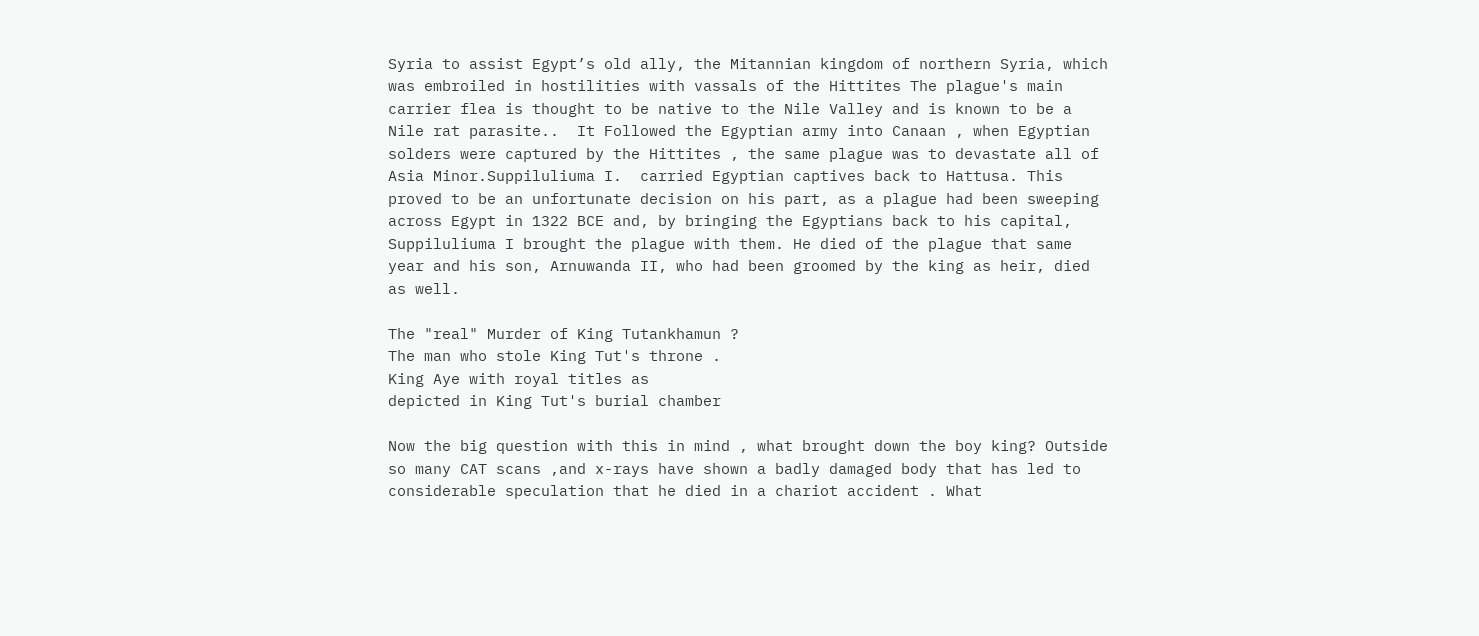Syria to assist Egypt’s old ally, the Mitannian kingdom of northern Syria, which was embroiled in hostilities with vassals of the Hittites The plague's main carrier flea is thought to be native to the Nile Valley and is known to be a Nile rat parasite..  It Followed the Egyptian army into Canaan , when Egyptian solders were captured by the Hittites , the same plague was to devastate all of Asia Minor.Suppiluliuma I.  carried Egyptian captives back to Hattusa. This proved to be an unfortunate decision on his part, as a plague had been sweeping across Egypt in 1322 BCE and, by bringing the Egyptians back to his capital, Suppiluliuma I brought the plague with them. He died of the plague that same year and his son, Arnuwanda II, who had been groomed by the king as heir, died as well.

The "real" Murder of King Tutankhamun ?
The man who stole King Tut's throne .
King Aye with royal titles as
depicted in King Tut's burial chamber

Now the big question with this in mind , what brought down the boy king? Outside so many CAT scans ,and x-rays have shown a badly damaged body that has led to considerable speculation that he died in a chariot accident . What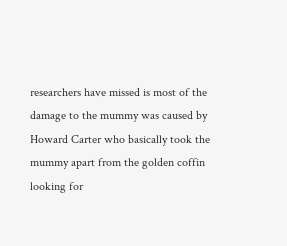researchers have missed is most of the damage to the mummy was caused by Howard Carter who basically took the mummy apart from the golden coffin looking for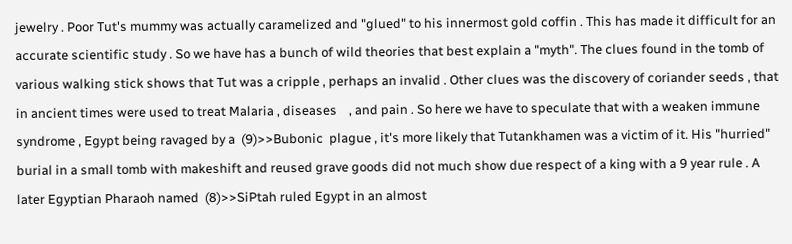jewelry . Poor Tut's mummy was actually caramelized and "glued" to his innermost gold coffin . This has made it difficult for an accurate scientific study . So we have has a bunch of wild theories that best explain a "myth". The clues found in the tomb of various walking stick shows that Tut was a cripple , perhaps an invalid . Other clues was the discovery of coriander seeds , that in ancient times were used to treat Malaria , diseases    , and pain . So here we have to speculate that with a weaken immune syndrome , Egypt being ravaged by a  (9)>>Bubonic  plague , it's more likely that Tutankhamen was a victim of it. His "hurried" burial in a small tomb with makeshift and reused grave goods did not much show due respect of a king with a 9 year rule . A later Egyptian Pharaoh named  (8)>>SiPtah ruled Egypt in an almost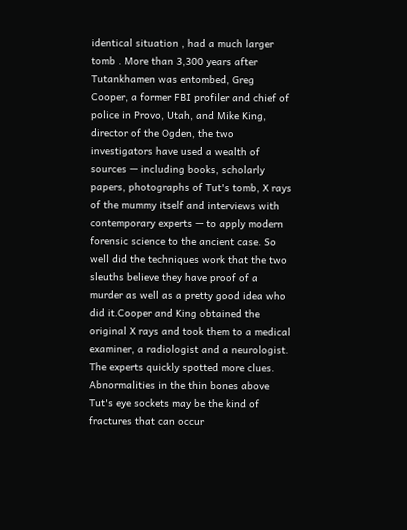identical situation , had a much larger tomb . More than 3,300 years after Tutankhamen was entombed, Greg Cooper, a former FBI profiler and chief of police in Provo, Utah, and Mike King, director of the Ogden, the two investigators have used a wealth of sources — including books, scholarly papers, photographs of Tut's tomb, X rays of the mummy itself and interviews with contemporary experts — to apply modern forensic science to the ancient case. So well did the techniques work that the two sleuths believe they have proof of a murder as well as a pretty good idea who did it.Cooper and King obtained the original X rays and took them to a medical examiner, a radiologist and a neurologist. The experts quickly spotted more clues. Abnormalities in the thin bones above Tut's eye sockets may be the kind of fractures that can occur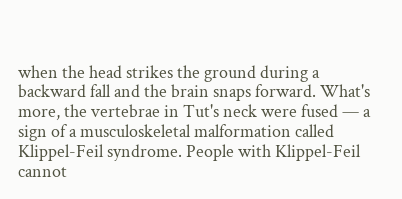when the head strikes the ground during a backward fall and the brain snaps forward. What's more, the vertebrae in Tut's neck were fused — a sign of a musculoskeletal malformation called Klippel-Feil syndrome. People with Klippel-Feil cannot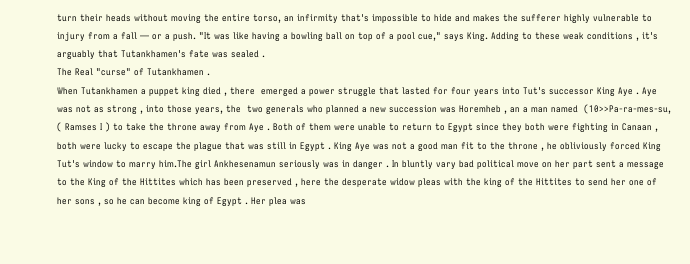turn their heads without moving the entire torso, an infirmity that's impossible to hide and makes the sufferer highly vulnerable to injury from a fall — or a push. "It was like having a bowling ball on top of a pool cue," says King. Adding to these weak conditions , it's arguably that Tutankhamen's fate was sealed .
The Real "curse" of Tutankhamen .
When Tutankhamen a puppet king died , there  emerged a power struggle that lasted for four years into Tut's successor King Aye . Aye was not as strong , into those years, the  two generals who planned a new succession was Horemheb , an a man named  (10>>Pa-ra-mes-su, ( Ramses I ) to take the throne away from Aye . Both of them were unable to return to Egypt since they both were fighting in Canaan , both were lucky to escape the plague that was still in Egypt . King Aye was not a good man fit to the throne , he obliviously forced King Tut's window to marry him.The girl Ankhesenamun seriously was in danger . In bluntly vary bad political move on her part sent a message to the King of the Hittites which has been preserved , here the desperate widow pleas with the king of the Hittites to send her one of her sons , so he can become king of Egypt . Her plea was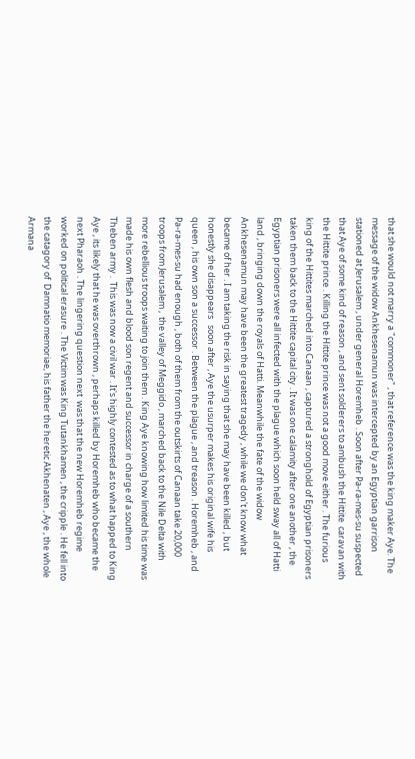that she would not marry a "commoner" , that reference was the king maker Aye. The message of the widow Ankhesenamun was intercepted by an Egyptian garrison stationed at Jerusalem , under general Horemheb . Soon after Pa-ra-mes-su suspected that Aye of some kind of reason , and sent solderers to ambush the Hittite  caravan with the Hittite prince . Killing the Hittite prince was not a good move either . The furious king of the Hittites marched into Canaan , captured a stronghold of Egyptian prisoners taken them back to the Hittite capital city . It was one calamity after one another , the Egyptian prisoners were all infected with the plague which soon held sway all of Hatti land , bringing down the royals of Hatti. Meanwhile the fate of the widow Ankhesenamun may have been the greatest tragedy , while we don't know what became of her . I am taking the risk in saying that she may have been killed , but honestly she disappears   soon after , Aye the usurper makes his original wife his queen , his own son a successor . Between the plague , and treason . Horemheb , and Pa-ra-mes-su had enough , both of them from the outskirts of Canaan take 20,000 troops from Jerusalem ,  the valley of Meggido , marched back to the Nile Delta with more rebellious troops waiting to join them . King Aye knowing how limited his time was made his own flesh and blood son regent and successor in charge of a southern Theben army .  This was now a civil war . It's highly contested as to what happed to King Aye , its likely that he was overthrown , perhaps killed by Horemheb who became the next Pharaoh . The lingering question next  was that the new Horemheb regime worked on political erasure . The Victim was King Tutankhamen , the cripple . He fell into the catagory of  Damnatio memoriae, his father the heretic Akhenaten , Aye , the whole Armana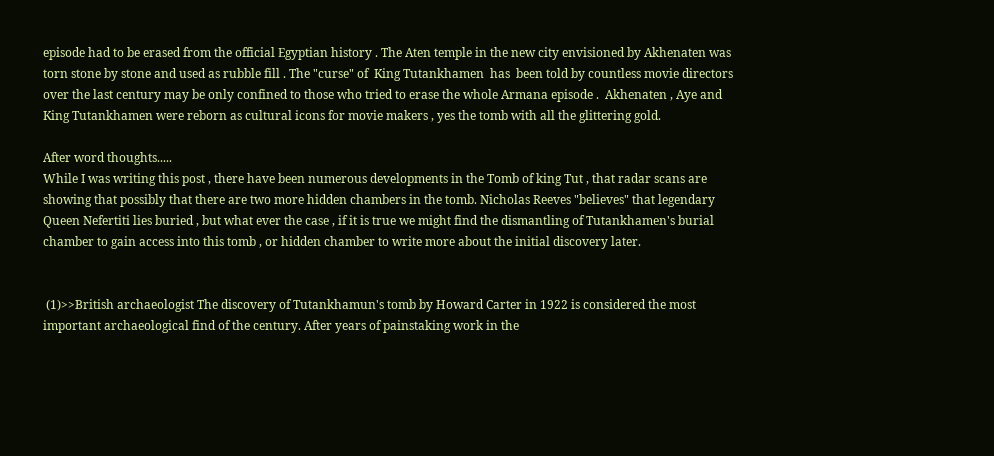episode had to be erased from the official Egyptian history . The Aten temple in the new city envisioned by Akhenaten was torn stone by stone and used as rubble fill . The "curse" of  King Tutankhamen  has  been told by countless movie directors over the last century may be only confined to those who tried to erase the whole Armana episode .  Akhenaten , Aye and King Tutankhamen were reborn as cultural icons for movie makers , yes the tomb with all the glittering gold.

After word thoughts.....
While I was writing this post , there have been numerous developments in the Tomb of king Tut , that radar scans are showing that possibly that there are two more hidden chambers in the tomb. Nicholas Reeves "believes" that legendary Queen Nefertiti lies buried , but what ever the case , if it is true we might find the dismantling of Tutankhamen's burial chamber to gain access into this tomb , or hidden chamber to write more about the initial discovery later.


 (1)>>British archaeologist The discovery of Tutankhamun's tomb by Howard Carter in 1922 is considered the most important archaeological find of the century. After years of painstaking work in the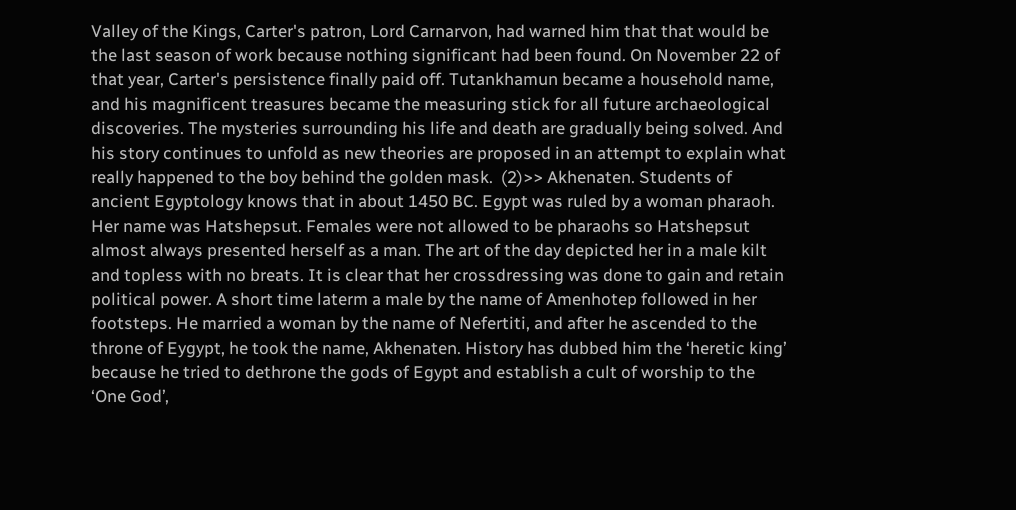Valley of the Kings, Carter's patron, Lord Carnarvon, had warned him that that would be the last season of work because nothing significant had been found. On November 22 of that year, Carter's persistence finally paid off. Tutankhamun became a household name, and his magnificent treasures became the measuring stick for all future archaeological discoveries. The mysteries surrounding his life and death are gradually being solved. And his story continues to unfold as new theories are proposed in an attempt to explain what really happened to the boy behind the golden mask.  (2)>> Akhenaten. Students of ancient Egyptology knows that in about 1450 BC. Egypt was ruled by a woman pharaoh. Her name was Hatshepsut. Females were not allowed to be pharaohs so Hatshepsut almost always presented herself as a man. The art of the day depicted her in a male kilt and topless with no breats. It is clear that her crossdressing was done to gain and retain political power. A short time laterm a male by the name of Amenhotep followed in her footsteps. He married a woman by the name of Nefertiti, and after he ascended to the throne of Eygypt, he took the name, Akhenaten. History has dubbed him the ‘heretic king’ because he tried to dethrone the gods of Egypt and establish a cult of worship to the ‘One God’,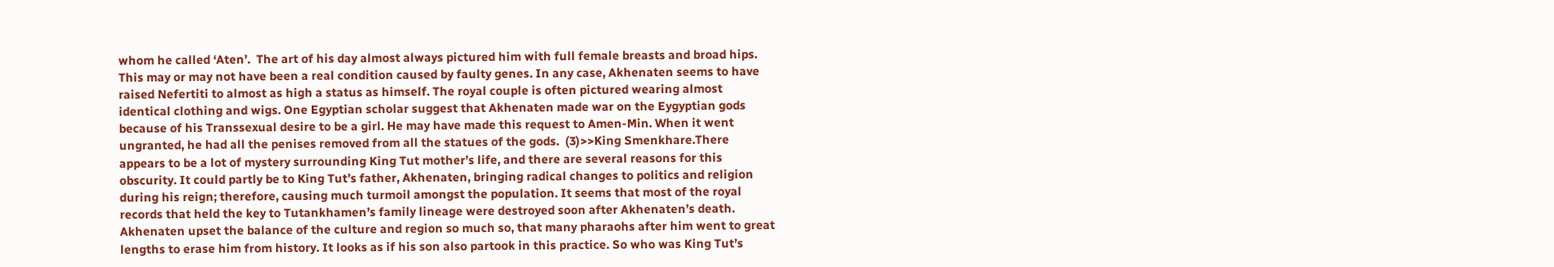whom he called ‘Aten’.  The art of his day almost always pictured him with full female breasts and broad hips. This may or may not have been a real condition caused by faulty genes. In any case, Akhenaten seems to have raised Nefertiti to almost as high a status as himself. The royal couple is often pictured wearing almost identical clothing and wigs. One Egyptian scholar suggest that Akhenaten made war on the Eygyptian gods because of his Transsexual desire to be a girl. He may have made this request to Amen-Min. When it went ungranted, he had all the penises removed from all the statues of the gods.  (3)>>King Smenkhare.There appears to be a lot of mystery surrounding King Tut mother’s life, and there are several reasons for this obscurity. It could partly be to King Tut’s father, Akhenaten, bringing radical changes to politics and religion during his reign; therefore, causing much turmoil amongst the population. It seems that most of the royal records that held the key to Tutankhamen’s family lineage were destroyed soon after Akhenaten’s death. Akhenaten upset the balance of the culture and region so much so, that many pharaohs after him went to great lengths to erase him from history. It looks as if his son also partook in this practice. So who was King Tut’s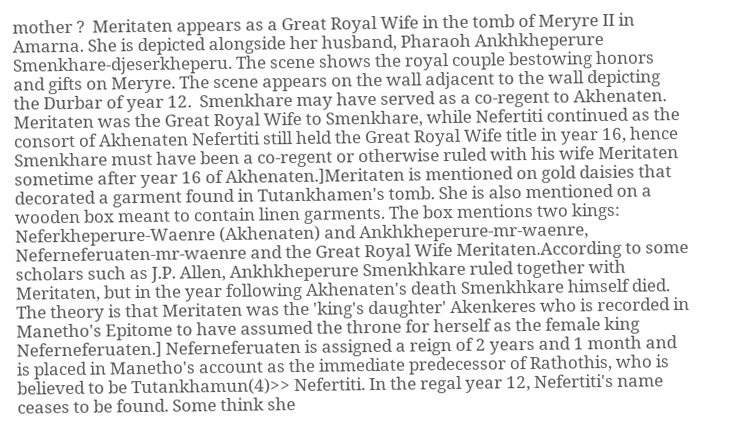mother ?  Meritaten appears as a Great Royal Wife in the tomb of Meryre II in Amarna. She is depicted alongside her husband, Pharaoh Ankhkheperure Smenkhare-djeserkheperu. The scene shows the royal couple bestowing honors and gifts on Meryre. The scene appears on the wall adjacent to the wall depicting the Durbar of year 12.  Smenkhare may have served as a co-regent to Akhenaten. Meritaten was the Great Royal Wife to Smenkhare, while Nefertiti continued as the consort of Akhenaten Nefertiti still held the Great Royal Wife title in year 16, hence Smenkhare must have been a co-regent or otherwise ruled with his wife Meritaten sometime after year 16 of Akhenaten.]Meritaten is mentioned on gold daisies that decorated a garment found in Tutankhamen's tomb. She is also mentioned on a wooden box meant to contain linen garments. The box mentions two kings: Neferkheperure-Waenre (Akhenaten) and Ankhkheperure-mr-waenre, Neferneferuaten-mr-waenre and the Great Royal Wife Meritaten.According to some scholars such as J.P. Allen, Ankhkheperure Smenkhkare ruled together with Meritaten, but in the year following Akhenaten's death Smenkhkare himself died. The theory is that Meritaten was the 'king's daughter' Akenkeres who is recorded in Manetho's Epitome to have assumed the throne for herself as the female king Neferneferuaten.] Neferneferuaten is assigned a reign of 2 years and 1 month and is placed in Manetho's account as the immediate predecessor of Rathothis, who is believed to be Tutankhamun(4)>> Nefertiti. In the regal year 12, Nefertiti's name ceases to be found. Some think she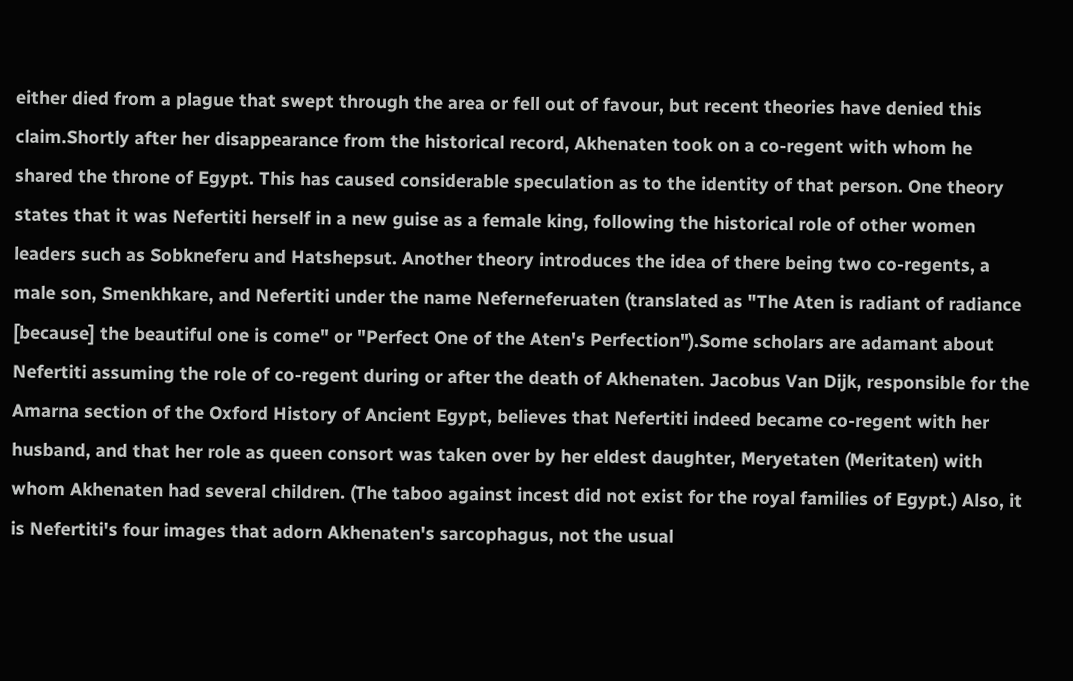either died from a plague that swept through the area or fell out of favour, but recent theories have denied this claim.Shortly after her disappearance from the historical record, Akhenaten took on a co-regent with whom he shared the throne of Egypt. This has caused considerable speculation as to the identity of that person. One theory states that it was Nefertiti herself in a new guise as a female king, following the historical role of other women leaders such as Sobkneferu and Hatshepsut. Another theory introduces the idea of there being two co-regents, a male son, Smenkhkare, and Nefertiti under the name Neferneferuaten (translated as "The Aten is radiant of radiance [because] the beautiful one is come" or "Perfect One of the Aten's Perfection").Some scholars are adamant about Nefertiti assuming the role of co-regent during or after the death of Akhenaten. Jacobus Van Dijk, responsible for the Amarna section of the Oxford History of Ancient Egypt, believes that Nefertiti indeed became co-regent with her husband, and that her role as queen consort was taken over by her eldest daughter, Meryetaten (Meritaten) with whom Akhenaten had several children. (The taboo against incest did not exist for the royal families of Egypt.) Also, it is Nefertiti's four images that adorn Akhenaten's sarcophagus, not the usual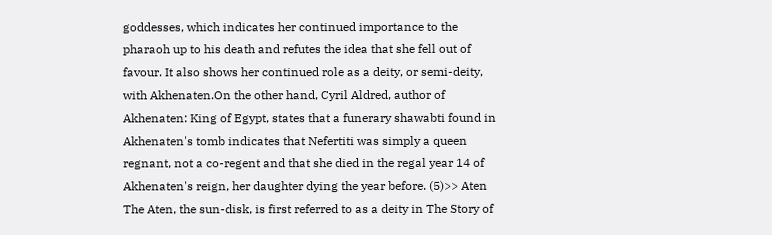goddesses, which indicates her continued importance to the pharaoh up to his death and refutes the idea that she fell out of favour. It also shows her continued role as a deity, or semi-deity, with Akhenaten.On the other hand, Cyril Aldred, author of Akhenaten: King of Egypt, states that a funerary shawabti found in Akhenaten's tomb indicates that Nefertiti was simply a queen regnant, not a co-regent and that she died in the regal year 14 of Akhenaten's reign, her daughter dying the year before. (5)>> Aten The Aten, the sun-disk, is first referred to as a deity in The Story of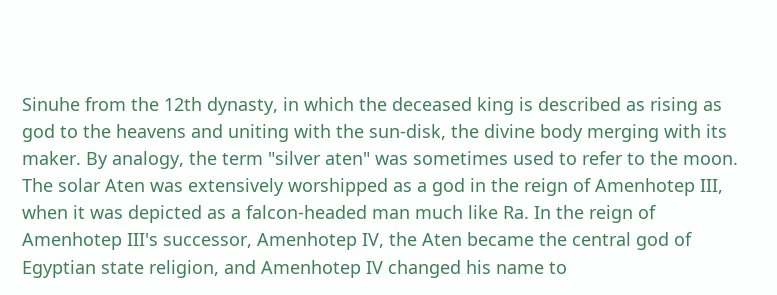Sinuhe from the 12th dynasty, in which the deceased king is described as rising as god to the heavens and uniting with the sun-disk, the divine body merging with its maker. By analogy, the term "silver aten" was sometimes used to refer to the moon. The solar Aten was extensively worshipped as a god in the reign of Amenhotep III, when it was depicted as a falcon-headed man much like Ra. In the reign of Amenhotep III's successor, Amenhotep IV, the Aten became the central god of Egyptian state religion, and Amenhotep IV changed his name to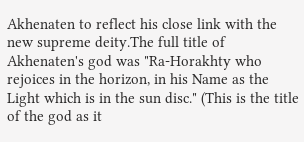Akhenaten to reflect his close link with the new supreme deity.The full title of Akhenaten's god was "Ra-Horakhty who rejoices in the horizon, in his Name as the Light which is in the sun disc." (This is the title of the god as it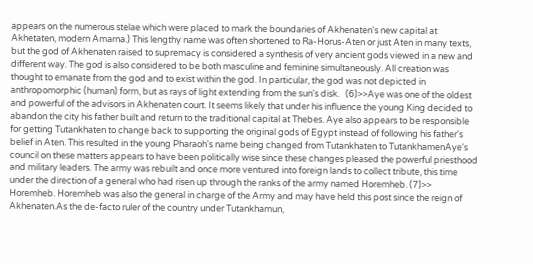appears on the numerous stelae which were placed to mark the boundaries of Akhenaten's new capital at Akhetaten, modern Amarna.) This lengthy name was often shortened to Ra-Horus-Aten or just Aten in many texts, but the god of Akhenaten raised to supremacy is considered a synthesis of very ancient gods viewed in a new and different way. The god is also considered to be both masculine and feminine simultaneously. All creation was thought to emanate from the god and to exist within the god. In particular, the god was not depicted in anthropomorphic (human) form, but as rays of light extending from the sun's disk.   (6)>>Aye was one of the oldest and powerful of the advisors in Akhenaten court. It seems likely that under his influence the young King decided to abandon the city his father built and return to the traditional capital at Thebes. Aye also appears to be responsible for getting Tutankhaten to change back to supporting the original gods of Egypt instead of following his father's belief in Aten. This resulted in the young Pharaoh's name being changed from Tutankhaten to TutankhamenAye's council on these matters appears to have been politically wise since these changes pleased the powerful priesthood and military leaders. The army was rebuilt and once more ventured into foreign lands to collect tribute, this time under the direction of a general who had risen up through the ranks of the army named Horemheb. (7)>> Horemheb. Horemheb was also the general in charge of the Army and may have held this post since the reign of Akhenaten.As the de-facto ruler of the country under Tutankhamun,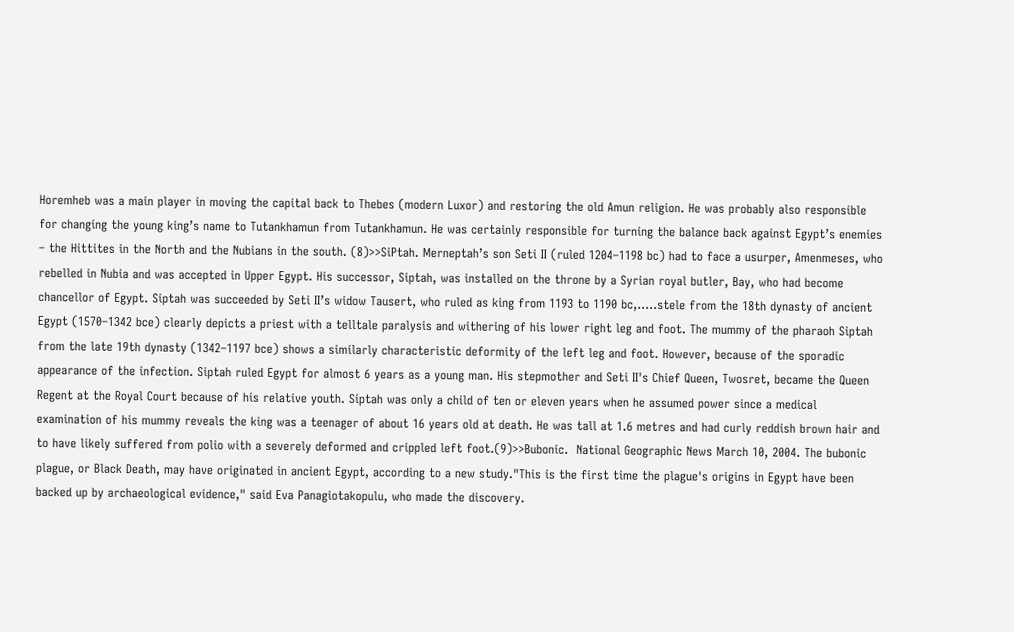Horemheb was a main player in moving the capital back to Thebes (modern Luxor) and restoring the old Amun religion. He was probably also responsible for changing the young king’s name to Tutankhamun from Tutankhamun. He was certainly responsible for turning the balance back against Egypt’s enemies – the Hittites in the North and the Nubians in the south. (8)>>SiPtah. Merneptah’s son Seti II (ruled 1204–1198 bc) had to face a usurper, Amenmeses, who rebelled in Nubia and was accepted in Upper Egypt. His successor, Siptah, was installed on the throne by a Syrian royal butler, Bay, who had become chancellor of Egypt. Siptah was succeeded by Seti II’s widow Tausert, who ruled as king from 1193 to 1190 bc,.....stele from the 18th dynasty of ancient Egypt (1570–1342 bce) clearly depicts a priest with a telltale paralysis and withering of his lower right leg and foot. The mummy of the pharaoh Siptah from the late 19th dynasty (1342–1197 bce) shows a similarly characteristic deformity of the left leg and foot. However, because of the sporadic appearance of the infection. Siptah ruled Egypt for almost 6 years as a young man. His stepmother and Seti II's Chief Queen, Twosret, became the Queen Regent at the Royal Court because of his relative youth. Siptah was only a child of ten or eleven years when he assumed power since a medical examination of his mummy reveals the king was a teenager of about 16 years old at death. He was tall at 1.6 metres and had curly reddish brown hair and to have likely suffered from polio with a severely deformed and crippled left foot.(9)>>Bubonic.  National Geographic News March 10, 2004. The bubonic plague, or Black Death, may have originated in ancient Egypt, according to a new study."This is the first time the plague's origins in Egypt have been backed up by archaeological evidence," said Eva Panagiotakopulu, who made the discovery.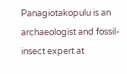Panagiotakopulu is an archaeologist and fossil-insect expert at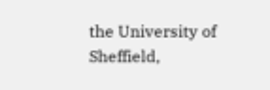the University of Sheffield,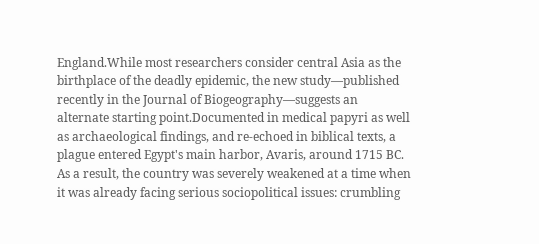England.While most researchers consider central Asia as the birthplace of the deadly epidemic, the new study—published recently in the Journal of Biogeography—suggests an alternate starting point.Documented in medical papyri as well as archaeological findings, and re-echoed in biblical texts, a plague entered Egypt's main harbor, Avaris, around 1715 BC. As a result, the country was severely weakened at a time when it was already facing serious sociopolitical issues: crumbling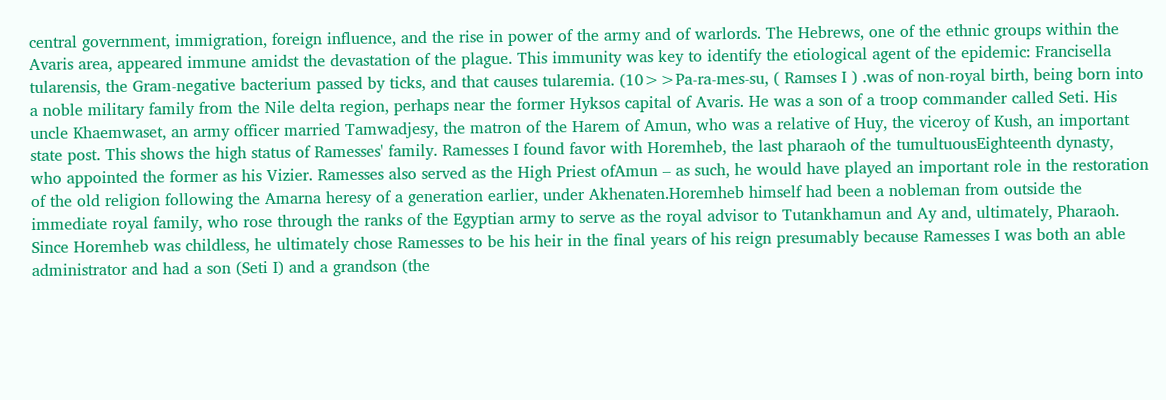central government, immigration, foreign influence, and the rise in power of the army and of warlords. The Hebrews, one of the ethnic groups within the Avaris area, appeared immune amidst the devastation of the plague. This immunity was key to identify the etiological agent of the epidemic: Francisella tularensis, the Gram-negative bacterium passed by ticks, and that causes tularemia. (10>>Pa-ra-mes-su, ( Ramses I ) .was of non-royal birth, being born into a noble military family from the Nile delta region, perhaps near the former Hyksos capital of Avaris. He was a son of a troop commander called Seti. His uncle Khaemwaset, an army officer married Tamwadjesy, the matron of the Harem of Amun, who was a relative of Huy, the viceroy of Kush, an important state post. This shows the high status of Ramesses' family. Ramesses I found favor with Horemheb, the last pharaoh of the tumultuousEighteenth dynasty, who appointed the former as his Vizier. Ramesses also served as the High Priest ofAmun – as such, he would have played an important role in the restoration of the old religion following the Amarna heresy of a generation earlier, under Akhenaten.Horemheb himself had been a nobleman from outside the immediate royal family, who rose through the ranks of the Egyptian army to serve as the royal advisor to Tutankhamun and Ay and, ultimately, Pharaoh. Since Horemheb was childless, he ultimately chose Ramesses to be his heir in the final years of his reign presumably because Ramesses I was both an able administrator and had a son (Seti I) and a grandson (the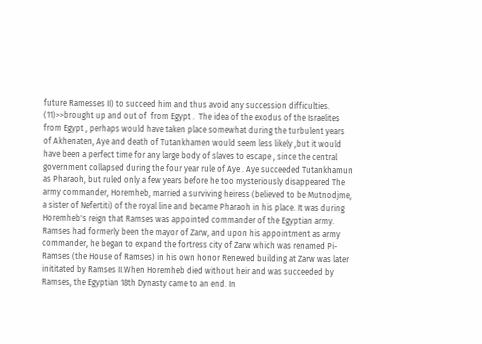future Ramesses II) to succeed him and thus avoid any succession difficulties. (11)>>brought up and out of  from Egypt .  The idea of the exodus of the Israelites from Egypt , perhaps would have taken place somewhat during the turbulent years of Akhenaten, Aye and death of Tutankhamen would seem less likely ,but it would have been a perfect time for any large body of slaves to escape , since the central government collapsed during the four year rule of Aye . Aye succeeded Tutankhamun as Pharaoh, but ruled only a few years before he too mysteriously disappeared The army commander, Horemheb, married a surviving heiress (believed to be Mutnodjme, a sister of Nefertiti) of the royal line and became Pharaoh in his place. It was during Horemheb's reign that Ramses was appointed commander of the Egyptian army. Ramses had formerly been the mayor of Zarw, and upon his appointment as army commander, he began to expand the fortress city of Zarw which was renamed Pi-Ramses (the House of Ramses) in his own honor Renewed building at Zarw was later inititated by Ramses II.When Horemheb died without heir and was succeeded by Ramses, the Egyptian 18th Dynasty came to an end. In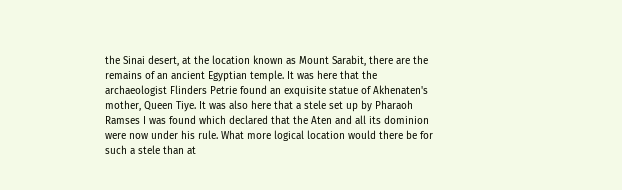the Sinai desert, at the location known as Mount Sarabit, there are the remains of an ancient Egyptian temple. It was here that the archaeologist Flinders Petrie found an exquisite statue of Akhenaten's mother, Queen Tiye. It was also here that a stele set up by Pharaoh Ramses I was found which declared that the Aten and all its dominion were now under his rule. What more logical location would there be for such a stele than at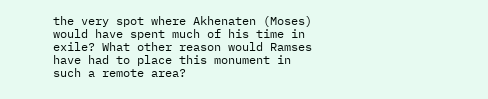the very spot where Akhenaten (Moses) would have spent much of his time in exile? What other reason would Ramses have had to place this monument in such a remote area?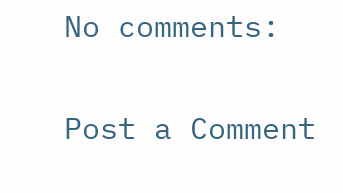No comments:

Post a Comment